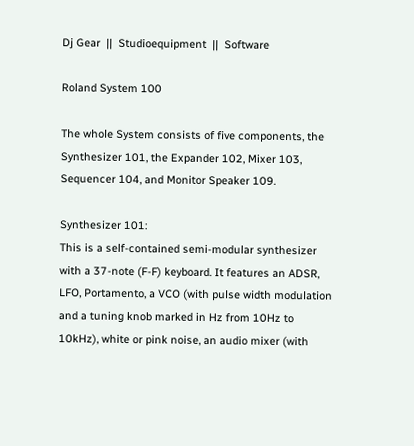Dj Gear  ||  Studioequipment  ||  Software

Roland System 100

The whole System consists of five components, the Synthesizer 101, the Expander 102, Mixer 103, Sequencer 104, and Monitor Speaker 109.

Synthesizer 101:
This is a self-contained semi-modular synthesizer with a 37-note (F-F) keyboard. It features an ADSR, LFO, Portamento, a VCO (with pulse width modulation and a tuning knob marked in Hz from 10Hz to 10kHz), white or pink noise, an audio mixer (with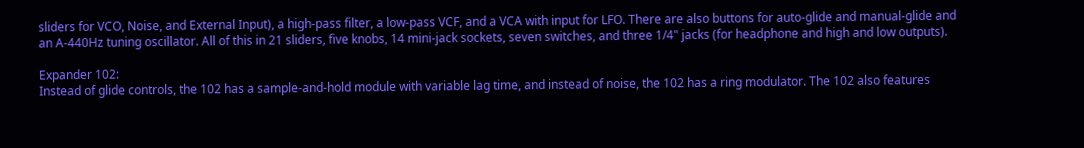sliders for VCO, Noise, and External Input), a high-pass filter, a low-pass VCF, and a VCA with input for LFO. There are also buttons for auto-glide and manual-glide and an A-440Hz tuning oscillator. All of this in 21 sliders, five knobs, 14 mini-jack sockets, seven switches, and three 1/4" jacks (for headphone and high and low outputs).

Expander 102:
Instead of glide controls, the 102 has a sample-and-hold module with variable lag time, and instead of noise, the 102 has a ring modulator. The 102 also features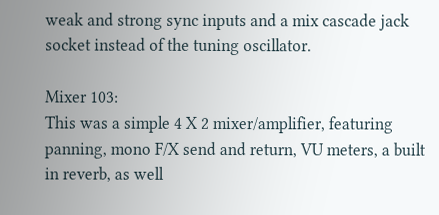weak and strong sync inputs and a mix cascade jack socket instead of the tuning oscillator.

Mixer 103:
This was a simple 4 X 2 mixer/amplifier, featuring panning, mono F/X send and return, VU meters, a built in reverb, as well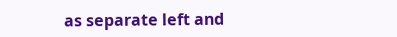as separate left and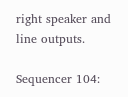right speaker and line outputs.

Sequencer 104: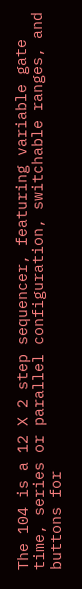The 104 is a 12 X 2 step sequencer, featuring variable gate time, series or parallel configuration, switchable ranges, and buttons for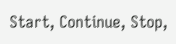Start, Continue, Stop,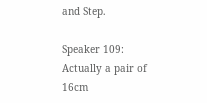and Step.

Speaker 109:
Actually a pair of 16cm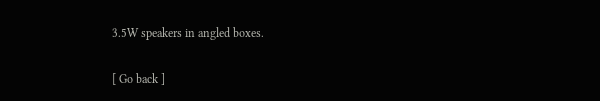3.5W speakers in angled boxes.

[ Go back ]